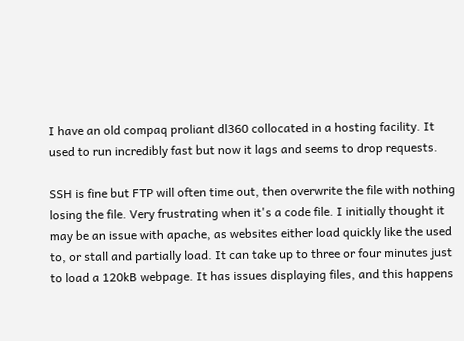I have an old compaq proliant dl360 collocated in a hosting facility. It used to run incredibly fast but now it lags and seems to drop requests.

SSH is fine but FTP will often time out, then overwrite the file with nothing losing the file. Very frustrating when it's a code file. I initially thought it may be an issue with apache, as websites either load quickly like the used to, or stall and partially load. It can take up to three or four minutes just to load a 120kB webpage. It has issues displaying files, and this happens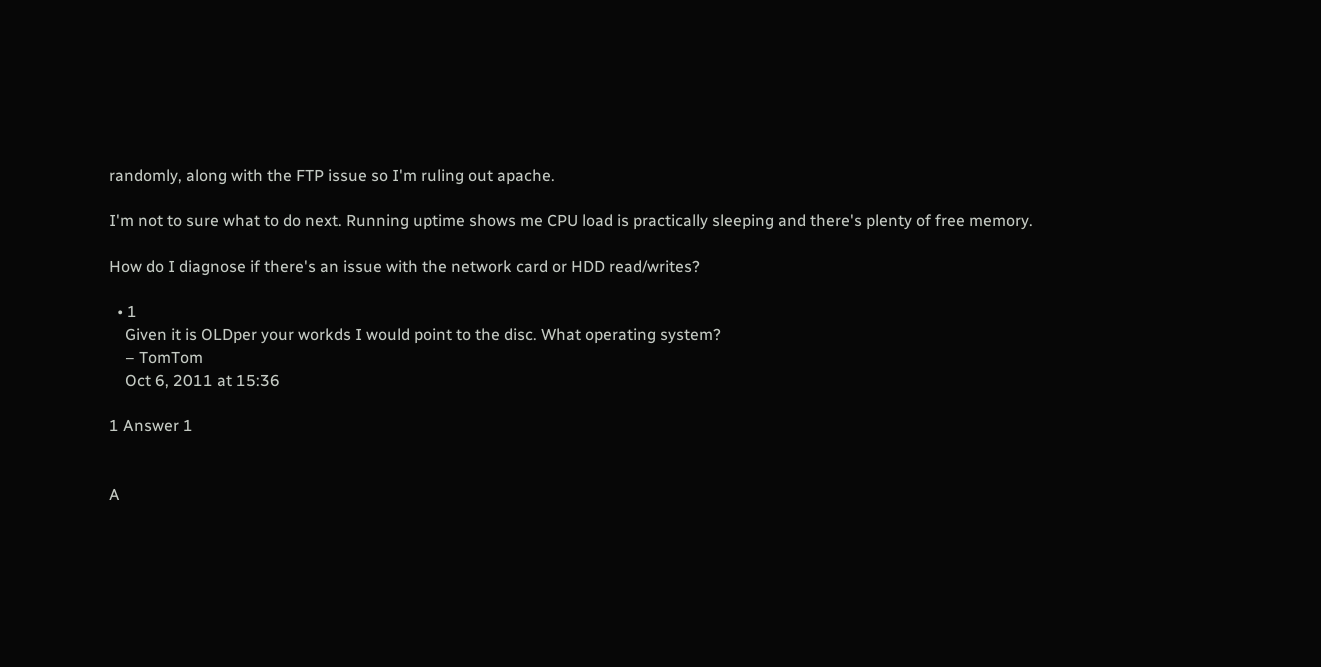randomly, along with the FTP issue so I'm ruling out apache.

I'm not to sure what to do next. Running uptime shows me CPU load is practically sleeping and there's plenty of free memory.

How do I diagnose if there's an issue with the network card or HDD read/writes?

  • 1
    Given it is OLDper your workds I would point to the disc. What operating system?
    – TomTom
    Oct 6, 2011 at 15:36

1 Answer 1


A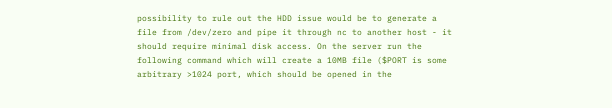possibility to rule out the HDD issue would be to generate a file from /dev/zero and pipe it through nc to another host - it should require minimal disk access. On the server run the following command which will create a 10MB file ($PORT is some arbitrary >1024 port, which should be opened in the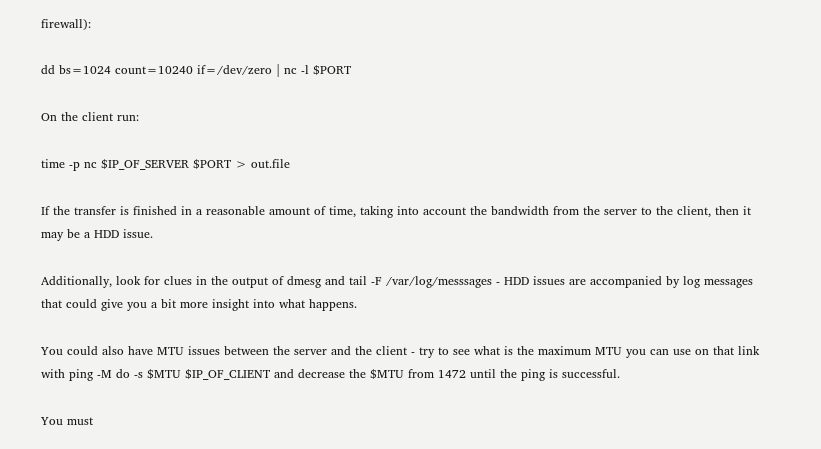firewall):

dd bs=1024 count=10240 if=/dev/zero | nc -l $PORT

On the client run:

time -p nc $IP_OF_SERVER $PORT > out.file

If the transfer is finished in a reasonable amount of time, taking into account the bandwidth from the server to the client, then it may be a HDD issue.

Additionally, look for clues in the output of dmesg and tail -F /var/log/messsages - HDD issues are accompanied by log messages that could give you a bit more insight into what happens.

You could also have MTU issues between the server and the client - try to see what is the maximum MTU you can use on that link with ping -M do -s $MTU $IP_OF_CLIENT and decrease the $MTU from 1472 until the ping is successful.

You must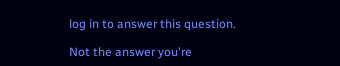log in to answer this question.

Not the answer you're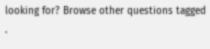looking for? Browse other questions tagged .